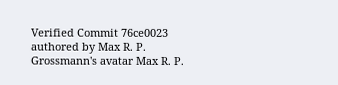Verified Commit 76ce0023 authored by Max R. P. Grossmann's avatar Max R. P.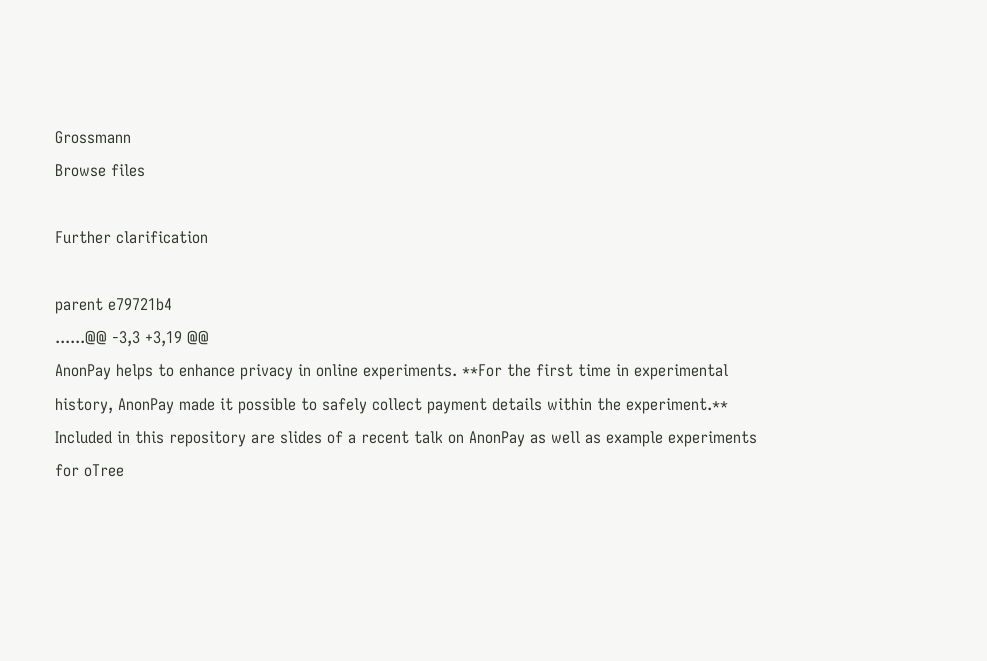Grossmann
Browse files

Further clarification

parent e79721b4
......@@ -3,3 +3,19 @@
AnonPay helps to enhance privacy in online experiments. **For the first time in experimental history, AnonPay made it possible to safely collect payment details within the experiment.**
Included in this repository are slides of a recent talk on AnonPay as well as example experiments for oTree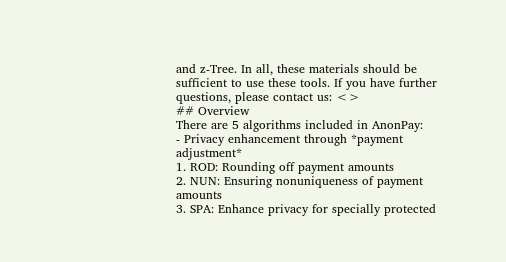and z-Tree. In all, these materials should be sufficient to use these tools. If you have further questions, please contact us: <>
## Overview
There are 5 algorithms included in AnonPay:
- Privacy enhancement through *payment adjustment*
1. ROD: Rounding off payment amounts
2. NUN: Ensuring nonuniqueness of payment amounts
3. SPA: Enhance privacy for specially protected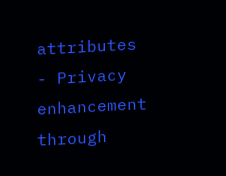attributes
- Privacy enhancement through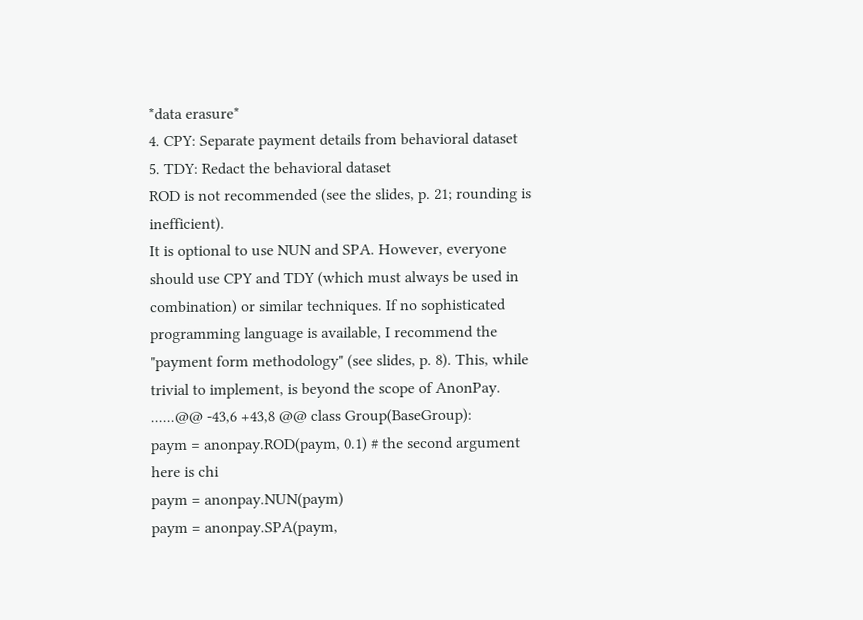*data erasure*
4. CPY: Separate payment details from behavioral dataset
5. TDY: Redact the behavioral dataset
ROD is not recommended (see the slides, p. 21; rounding is inefficient).
It is optional to use NUN and SPA. However, everyone should use CPY and TDY (which must always be used in combination) or similar techniques. If no sophisticated programming language is available, I recommend the "payment form methodology" (see slides, p. 8). This, while trivial to implement, is beyond the scope of AnonPay.
......@@ -43,6 +43,8 @@ class Group(BaseGroup):
paym = anonpay.ROD(paym, 0.1) # the second argument here is chi
paym = anonpay.NUN(paym)
paym = anonpay.SPA(paym,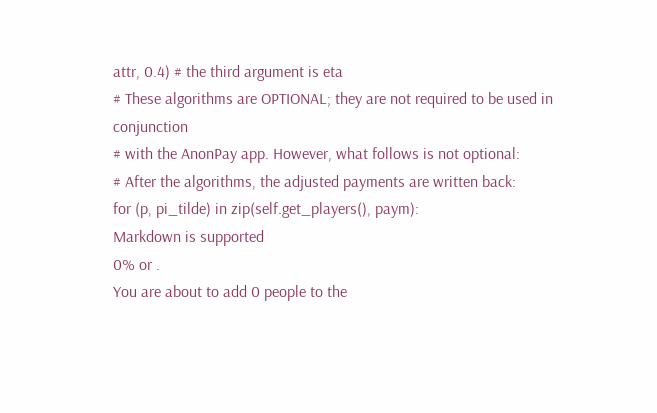attr, 0.4) # the third argument is eta
# These algorithms are OPTIONAL; they are not required to be used in conjunction
# with the AnonPay app. However, what follows is not optional:
# After the algorithms, the adjusted payments are written back:
for (p, pi_tilde) in zip(self.get_players(), paym):
Markdown is supported
0% or .
You are about to add 0 people to the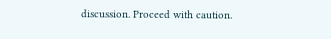discussion. Proceed with caution.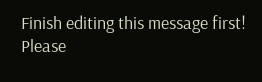Finish editing this message first!
Please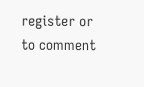register or to comment